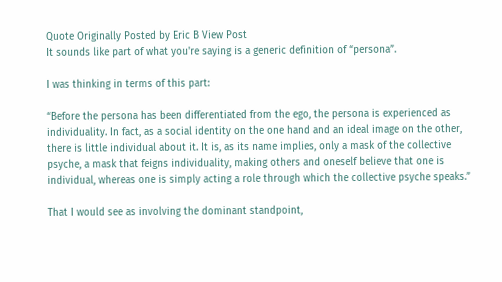Quote Originally Posted by Eric B View Post
It sounds like part of what you're saying is a generic definition of “persona”.

I was thinking in terms of this part:

“Before the persona has been differentiated from the ego, the persona is experienced as individuality. In fact, as a social identity on the one hand and an ideal image on the other, there is little individual about it. It is, as its name implies, only a mask of the collective psyche, a mask that feigns individuality, making others and oneself believe that one is individual, whereas one is simply acting a role through which the collective psyche speaks.”

That I would see as involving the dominant standpoint,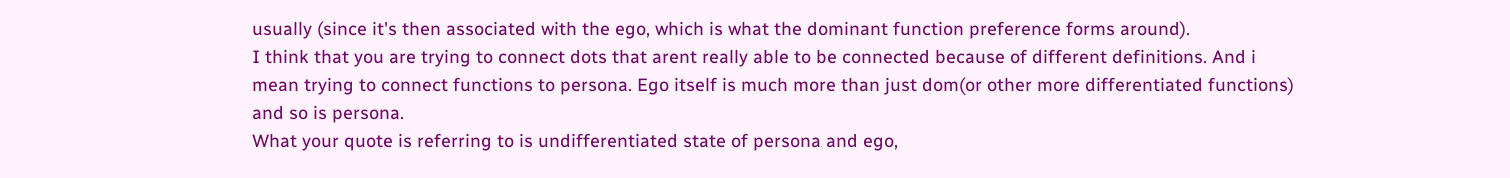usually (since it's then associated with the ego, which is what the dominant function preference forms around).
I think that you are trying to connect dots that arent really able to be connected because of different definitions. And i mean trying to connect functions to persona. Ego itself is much more than just dom(or other more differentiated functions) and so is persona.
What your quote is referring to is undifferentiated state of persona and ego,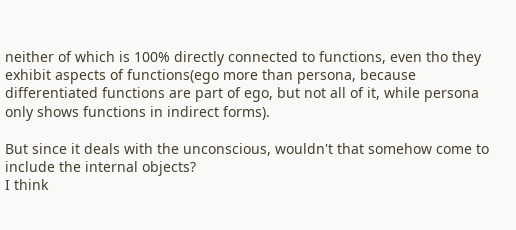neither of which is 100% directly connected to functions, even tho they exhibit aspects of functions(ego more than persona, because differentiated functions are part of ego, but not all of it, while persona only shows functions in indirect forms).

But since it deals with the unconscious, wouldn't that somehow come to include the internal objects?
I think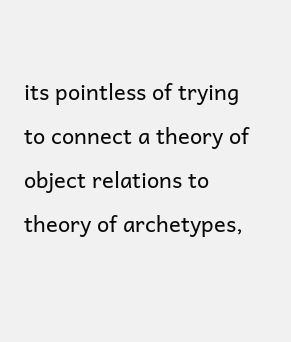its pointless of trying to connect a theory of object relations to theory of archetypes,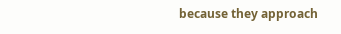because they approach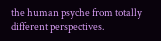the human psyche from totally different perspectives.